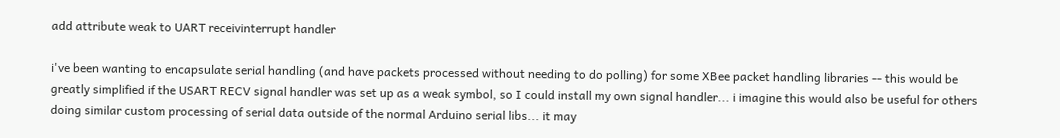add attribute weak to UART receivinterrupt handler

i've been wanting to encapsulate serial handling (and have packets processed without needing to do polling) for some XBee packet handling libraries -- this would be greatly simplified if the USART RECV signal handler was set up as a weak symbol, so I could install my own signal handler... i imagine this would also be useful for others doing similar custom processing of serial data outside of the normal Arduino serial libs... it may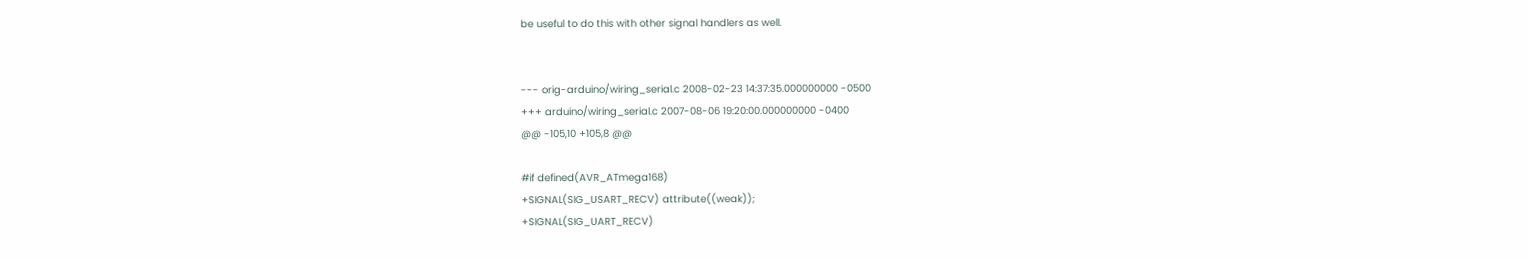be useful to do this with other signal handlers as well.


--- orig-arduino/wiring_serial.c 2008-02-23 14:37:35.000000000 -0500
+++ arduino/wiring_serial.c 2007-08-06 19:20:00.000000000 -0400
@@ -105,10 +105,8 @@

#if defined(AVR_ATmega168)
+SIGNAL(SIG_USART_RECV) attribute((weak));
+SIGNAL(SIG_UART_RECV)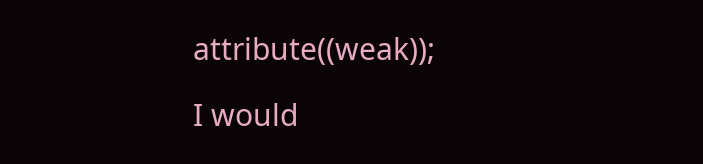attribute((weak));

I would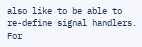also like to be able to re-define signal handlers. For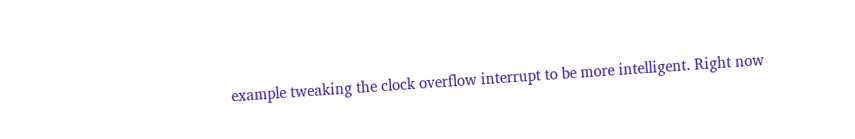example tweaking the clock overflow interrupt to be more intelligent. Right now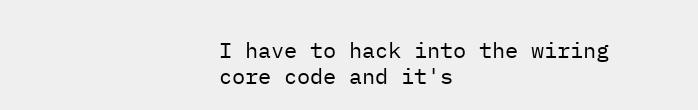I have to hack into the wiring core code and it's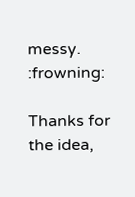messy. :frowning:

Thanks for the idea,